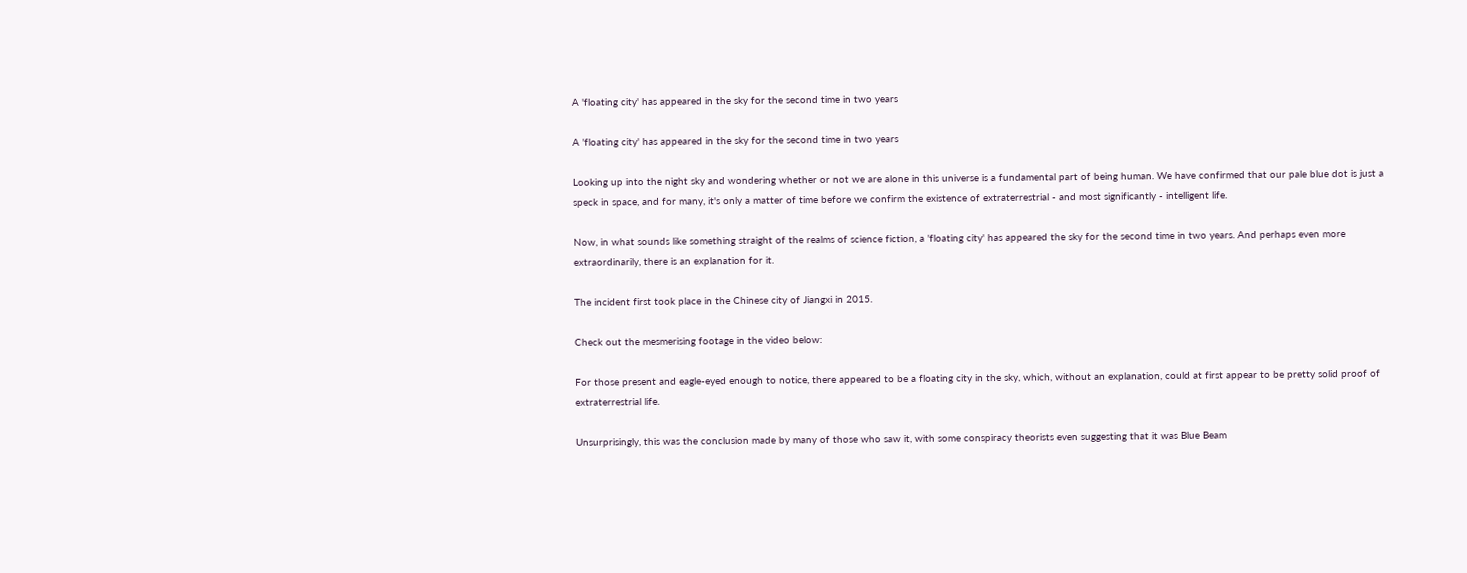A 'floating city' has appeared in the sky for the second time in two years

A 'floating city' has appeared in the sky for the second time in two years

Looking up into the night sky and wondering whether or not we are alone in this universe is a fundamental part of being human. We have confirmed that our pale blue dot is just a speck in space, and for many, it's only a matter of time before we confirm the existence of extraterrestrial - and most significantly - intelligent life.

Now, in what sounds like something straight of the realms of science fiction, a 'floating city' has appeared the sky for the second time in two years. And perhaps even more extraordinarily, there is an explanation for it.

The incident first took place in the Chinese city of Jiangxi in 2015.

Check out the mesmerising footage in the video below:

For those present and eagle-eyed enough to notice, there appeared to be a floating city in the sky, which, without an explanation, could at first appear to be pretty solid proof of extraterrestrial life.

Unsurprisingly, this was the conclusion made by many of those who saw it, with some conspiracy theorists even suggesting that it was Blue Beam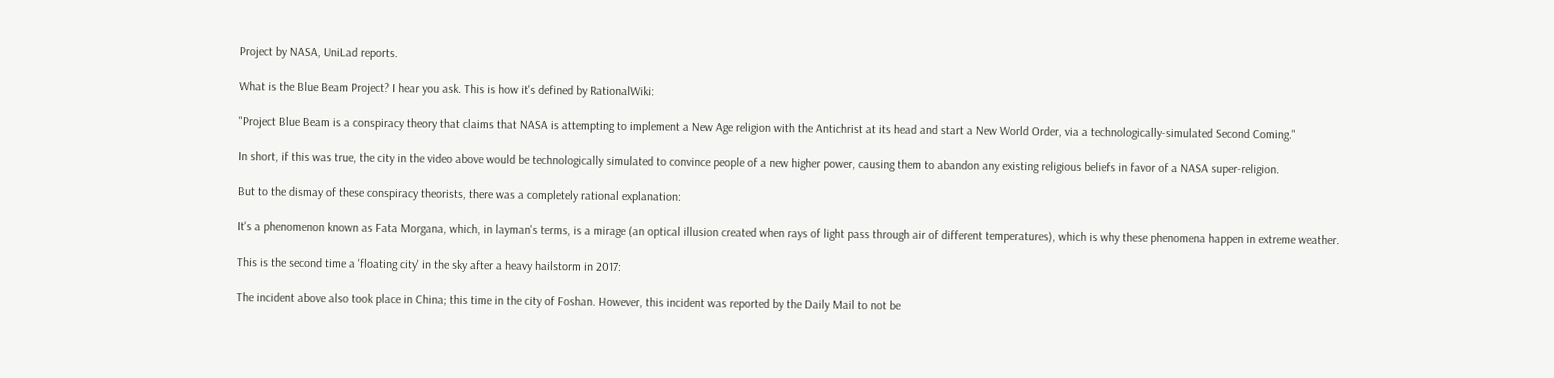Project by NASA, UniLad reports.

What is the Blue Beam Project? I hear you ask. This is how it's defined by RationalWiki:

"Project Blue Beam is a conspiracy theory that claims that NASA is attempting to implement a New Age religion with the Antichrist at its head and start a New World Order, via a technologically-simulated Second Coming."

In short, if this was true, the city in the video above would be technologically simulated to convince people of a new higher power, causing them to abandon any existing religious beliefs in favor of a NASA super-religion.

But to the dismay of these conspiracy theorists, there was a completely rational explanation:

It's a phenomenon known as Fata Morgana, which, in layman's terms, is a mirage (an optical illusion created when rays of light pass through air of different temperatures), which is why these phenomena happen in extreme weather.

This is the second time a 'floating city' in the sky after a heavy hailstorm in 2017:

The incident above also took place in China; this time in the city of Foshan. However, this incident was reported by the Daily Mail to not be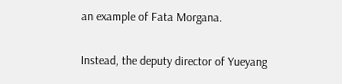an example of Fata Morgana.

Instead, the deputy director of Yueyang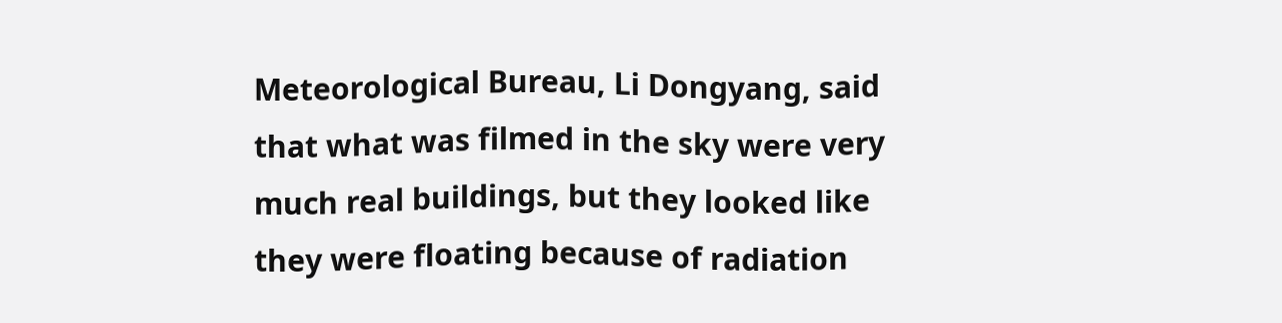Meteorological Bureau, Li Dongyang, said that what was filmed in the sky were very much real buildings, but they looked like they were floating because of radiation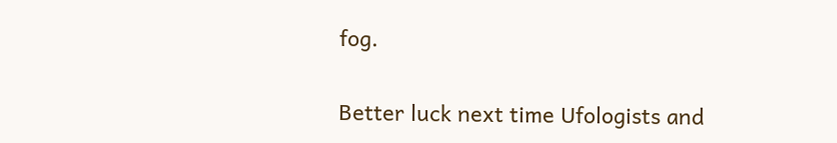fog.

Better luck next time Ufologists and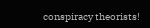conspiracy theorists!